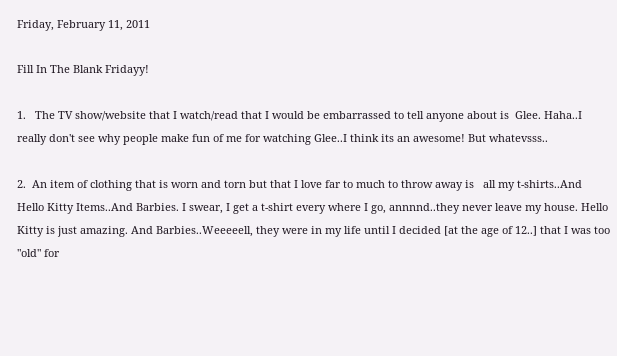Friday, February 11, 2011

Fill In The Blank Fridayy!

1.   The TV show/website that I watch/read that I would be embarrassed to tell anyone about is  Glee. Haha..I really don't see why people make fun of me for watching Glee..I think its an awesome! But whatevsss..

2.  An item of clothing that is worn and torn but that I love far to much to throw away is   all my t-shirts..And Hello Kitty Items..And Barbies. I swear, I get a t-shirt every where I go, annnnd..they never leave my house. Hello Kitty is just amazing. And Barbies..Weeeeell, they were in my life until I decided [at the age of 12..] that I was too "old" for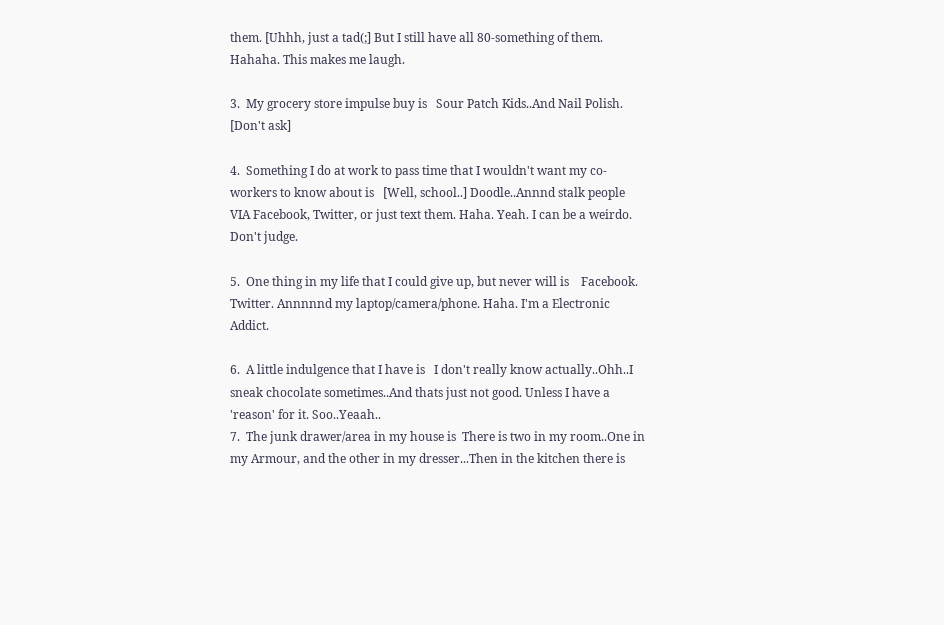them. [Uhhh, just a tad(;] But I still have all 80-something of them. Hahaha. This makes me laugh.

3.  My grocery store impulse buy is   Sour Patch Kids..And Nail Polish. [Don't ask]

4.  Something I do at work to pass time that I wouldn't want my co-workers to know about is   [Well, school..] Doodle..Annnd stalk people VIA Facebook, Twitter, or just text them. Haha. Yeah. I can be a weirdo. Don't judge.

5.  One thing in my life that I could give up, but never will is    Facebook. Twitter. Annnnnd my laptop/camera/phone. Haha. I'm a Electronic Addict.

6.  A little indulgence that I have is   I don't really know actually..Ohh..I sneak chocolate sometimes..And thats just not good. Unless I have a 'reason' for it. Soo..Yeaah..
7.  The junk drawer/area in my house is  There is two in my room..One in my Armour, and the other in my dresser...Then in the kitchen there is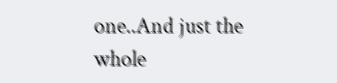one..And just the whole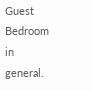Guest Bedroom in general.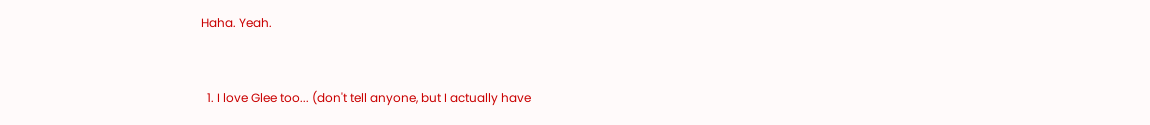Haha. Yeah.


  1. I love Glee too... (don't tell anyone, but I actually have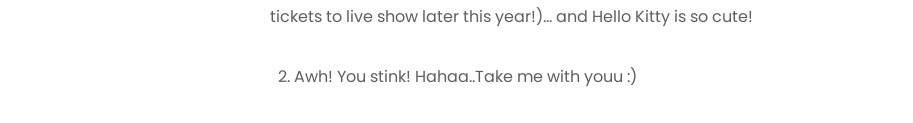tickets to live show later this year!)... and Hello Kitty is so cute!

  2. Awh! You stink! Hahaa..Take me with youu :)